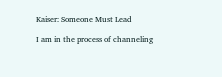Kaiser: Someone Must Lead

I am in the process of channeling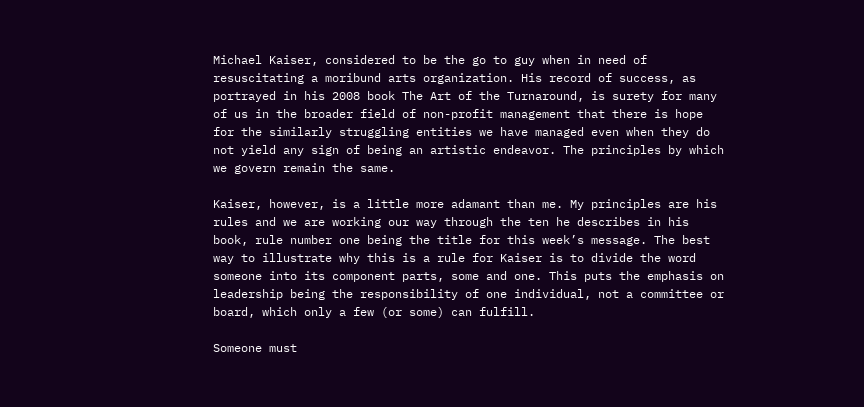Michael Kaiser, considered to be the go to guy when in need of resuscitating a moribund arts organization. His record of success, as portrayed in his 2008 book The Art of the Turnaround, is surety for many of us in the broader field of non-profit management that there is hope for the similarly struggling entities we have managed even when they do not yield any sign of being an artistic endeavor. The principles by which we govern remain the same.

Kaiser, however, is a little more adamant than me. My principles are his rules and we are working our way through the ten he describes in his book, rule number one being the title for this week’s message. The best way to illustrate why this is a rule for Kaiser is to divide the word someone into its component parts, some and one. This puts the emphasis on leadership being the responsibility of one individual, not a committee or board, which only a few (or some) can fulfill.

Someone must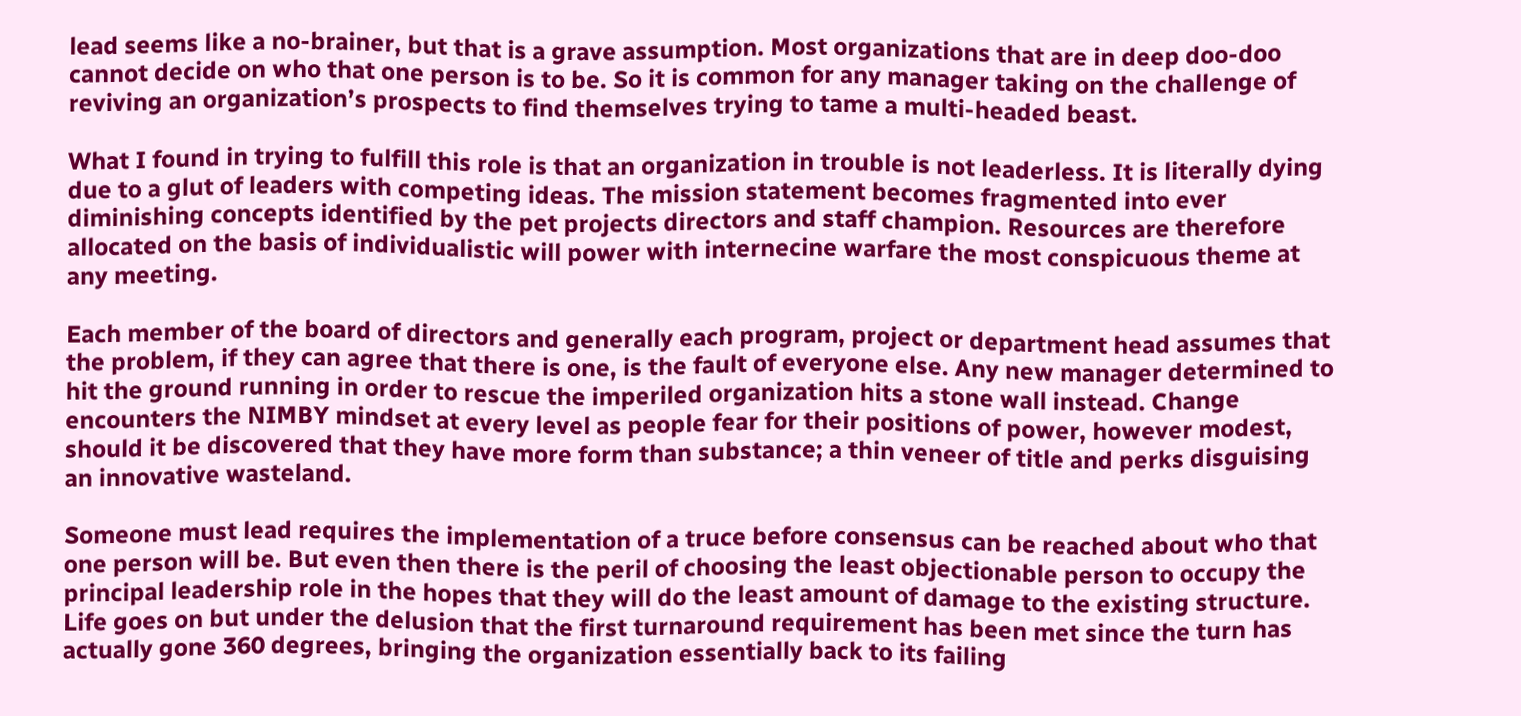lead seems like a no-brainer, but that is a grave assumption. Most organizations that are in deep doo-doo cannot decide on who that one person is to be. So it is common for any manager taking on the challenge of reviving an organization’s prospects to find themselves trying to tame a multi-headed beast.

What I found in trying to fulfill this role is that an organization in trouble is not leaderless. It is literally dying due to a glut of leaders with competing ideas. The mission statement becomes fragmented into ever diminishing concepts identified by the pet projects directors and staff champion. Resources are therefore allocated on the basis of individualistic will power with internecine warfare the most conspicuous theme at any meeting.

Each member of the board of directors and generally each program, project or department head assumes that the problem, if they can agree that there is one, is the fault of everyone else. Any new manager determined to hit the ground running in order to rescue the imperiled organization hits a stone wall instead. Change encounters the NIMBY mindset at every level as people fear for their positions of power, however modest, should it be discovered that they have more form than substance; a thin veneer of title and perks disguising an innovative wasteland.

Someone must lead requires the implementation of a truce before consensus can be reached about who that one person will be. But even then there is the peril of choosing the least objectionable person to occupy the principal leadership role in the hopes that they will do the least amount of damage to the existing structure. Life goes on but under the delusion that the first turnaround requirement has been met since the turn has actually gone 360 degrees, bringing the organization essentially back to its failing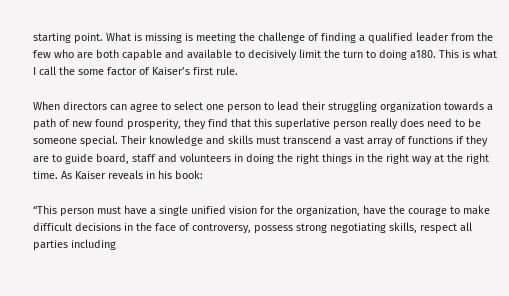starting point. What is missing is meeting the challenge of finding a qualified leader from the few who are both capable and available to decisively limit the turn to doing a180. This is what I call the some factor of Kaiser’s first rule.

When directors can agree to select one person to lead their struggling organization towards a path of new found prosperity, they find that this superlative person really does need to be someone special. Their knowledge and skills must transcend a vast array of functions if they are to guide board, staff and volunteers in doing the right things in the right way at the right time. As Kaiser reveals in his book:

“This person must have a single unified vision for the organization, have the courage to make difficult decisions in the face of controversy, possess strong negotiating skills, respect all parties including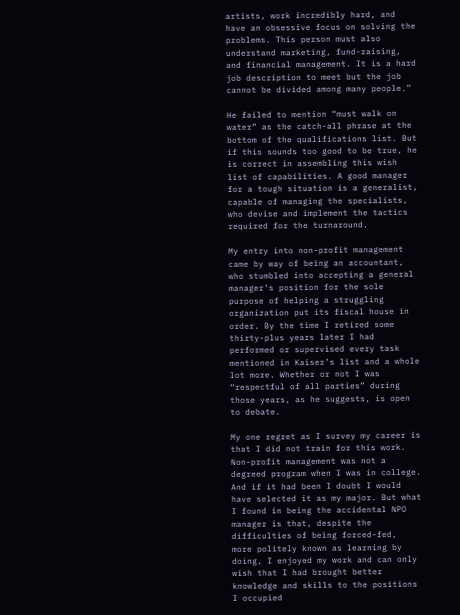artists, work incredibly hard, and have an obsessive focus on solving the problems. This person must also understand marketing, fund-raising, and financial management. It is a hard job description to meet but the job cannot be divided among many people.”

He failed to mention “must walk on water” as the catch-all phrase at the bottom of the qualifications list. But if this sounds too good to be true, he is correct in assembling this wish list of capabilities. A good manager for a tough situation is a generalist, capable of managing the specialists, who devise and implement the tactics required for the turnaround.

My entry into non-profit management came by way of being an accountant, who stumbled into accepting a general manager’s position for the sole purpose of helping a struggling organization put its fiscal house in order. By the time I retired some thirty-plus years later I had performed or supervised every task mentioned in Kaiser’s list and a whole lot more. Whether or not I was “respectful of all parties” during those years, as he suggests, is open to debate.

My one regret as I survey my career is that I did not train for this work. Non-profit management was not a degreed program when I was in college. And if it had been I doubt I would have selected it as my major. But what I found in being the accidental NPO manager is that, despite the difficulties of being forced-fed,  more politely known as learning by doing, I enjoyed my work and can only wish that I had brought better knowledge and skills to the positions I occupied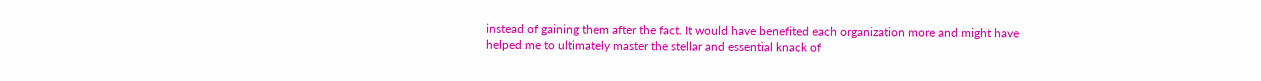instead of gaining them after the fact. It would have benefited each organization more and might have helped me to ultimately master the stellar and essential knack of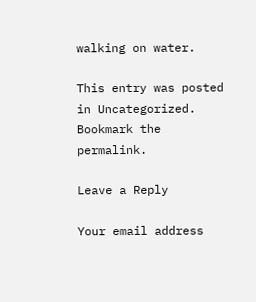walking on water.

This entry was posted in Uncategorized. Bookmark the permalink.

Leave a Reply

Your email address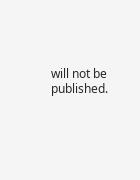will not be published.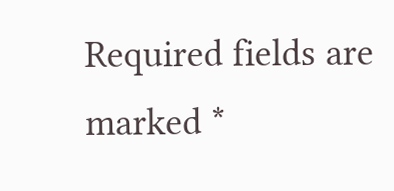Required fields are marked *